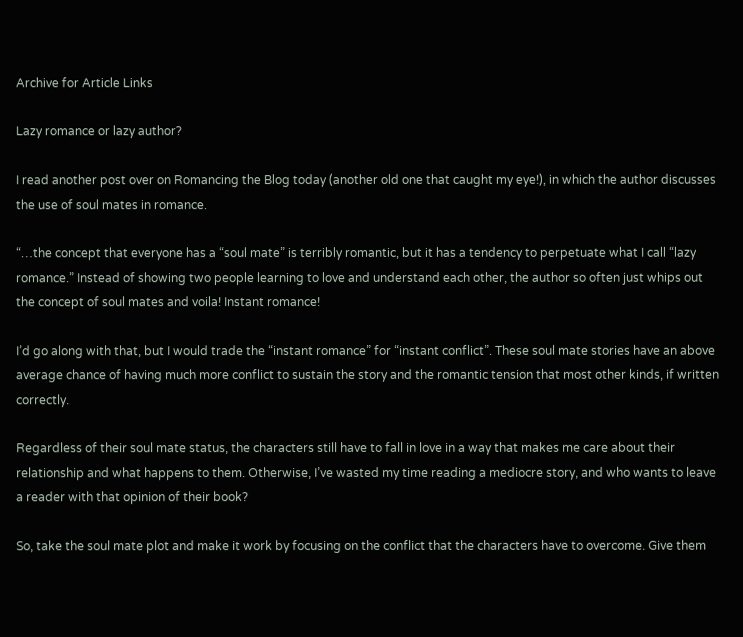Archive for Article Links

Lazy romance or lazy author?

I read another post over on Romancing the Blog today (another old one that caught my eye!), in which the author discusses the use of soul mates in romance.

“…the concept that everyone has a “soul mate” is terribly romantic, but it has a tendency to perpetuate what I call “lazy romance.” Instead of showing two people learning to love and understand each other, the author so often just whips out the concept of soul mates and voila! Instant romance!

I’d go along with that, but I would trade the “instant romance” for “instant conflict”. These soul mate stories have an above average chance of having much more conflict to sustain the story and the romantic tension that most other kinds, if written correctly.

Regardless of their soul mate status, the characters still have to fall in love in a way that makes me care about their relationship and what happens to them. Otherwise, I’ve wasted my time reading a mediocre story, and who wants to leave a reader with that opinion of their book?

So, take the soul mate plot and make it work by focusing on the conflict that the characters have to overcome. Give them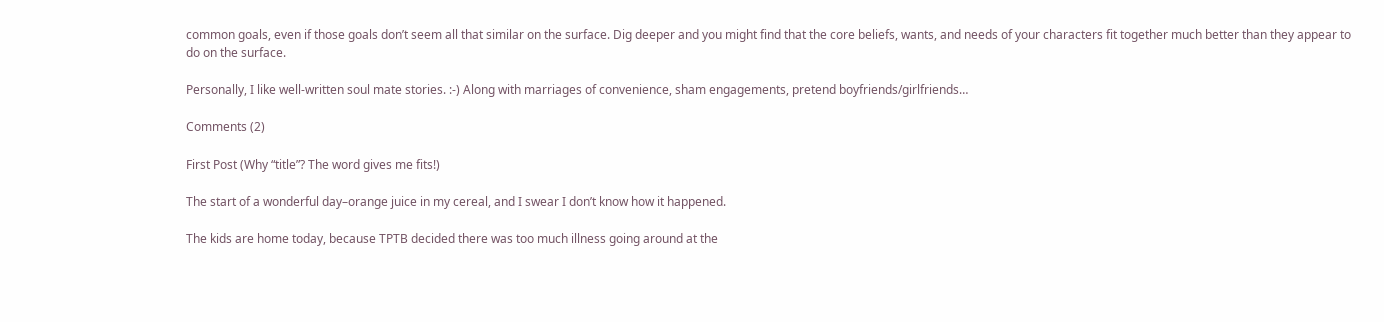common goals, even if those goals don’t seem all that similar on the surface. Dig deeper and you might find that the core beliefs, wants, and needs of your characters fit together much better than they appear to do on the surface.

Personally, I like well-written soul mate stories. :-) Along with marriages of convenience, sham engagements, pretend boyfriends/girlfriends…

Comments (2)

First Post (Why “title”? The word gives me fits!)

The start of a wonderful day–orange juice in my cereal, and I swear I don’t know how it happened.

The kids are home today, because TPTB decided there was too much illness going around at the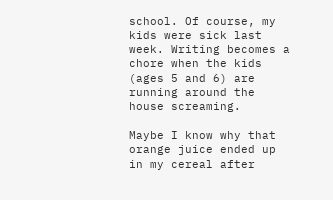school. Of course, my kids were sick last week. Writing becomes a chore when the kids (ages 5 and 6) are running around the house screaming.

Maybe I know why that orange juice ended up in my cereal after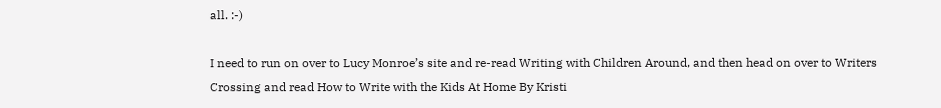all. :-)

I need to run on over to Lucy Monroe’s site and re-read Writing with Children Around, and then head on over to Writers Crossing and read How to Write with the Kids At Home By Kristi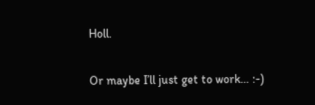Holl.

Or maybe I’ll just get to work… :-)